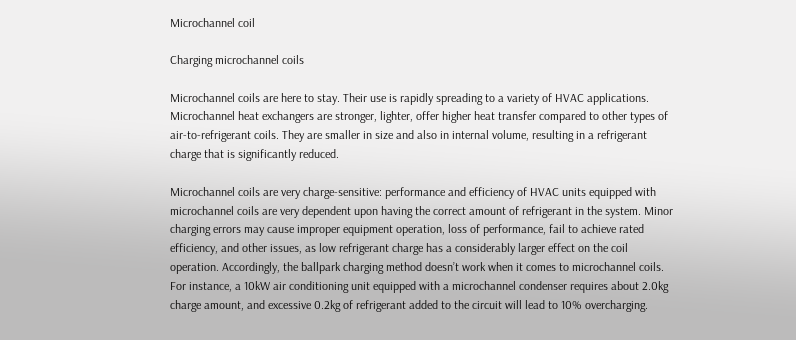Microchannel coil

Charging microchannel coils

Microchannel coils are here to stay. Their use is rapidly spreading to a variety of HVAC applications. Microchannel heat exchangers are stronger, lighter, offer higher heat transfer compared to other types of air-to-refrigerant coils. They are smaller in size and also in internal volume, resulting in a refrigerant charge that is significantly reduced.

Microchannel coils are very charge-sensitive: performance and efficiency of HVAC units equipped with microchannel coils are very dependent upon having the correct amount of refrigerant in the system. Minor charging errors may cause improper equipment operation, loss of performance, fail to achieve rated efficiency, and other issues, as low refrigerant charge has a considerably larger effect on the coil operation. Accordingly, the ballpark charging method doesn’t work when it comes to microchannel coils. For instance, a 10kW air conditioning unit equipped with a microchannel condenser requires about 2.0kg charge amount, and excessive 0.2kg of refrigerant added to the circuit will lead to 10% overcharging.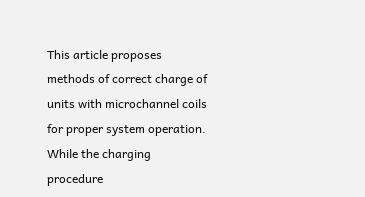This article proposes methods of correct charge of units with microchannel coils for proper system operation. While the charging procedure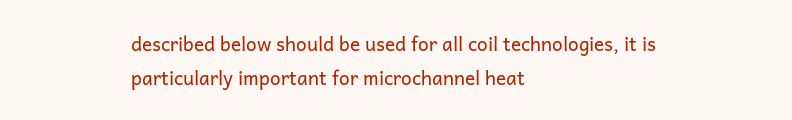described below should be used for all coil technologies, it is particularly important for microchannel heat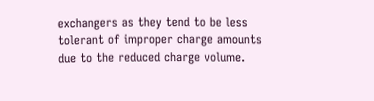exchangers as they tend to be less tolerant of improper charge amounts due to the reduced charge volume.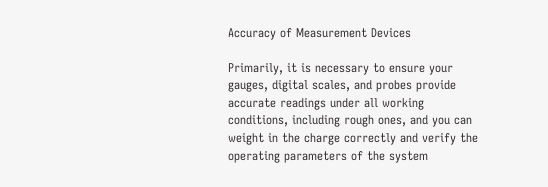Accuracy of Measurement Devices

Primarily, it is necessary to ensure your gauges, digital scales, and probes provide accurate readings under all working conditions, including rough ones, and you can weight in the charge correctly and verify the operating parameters of the system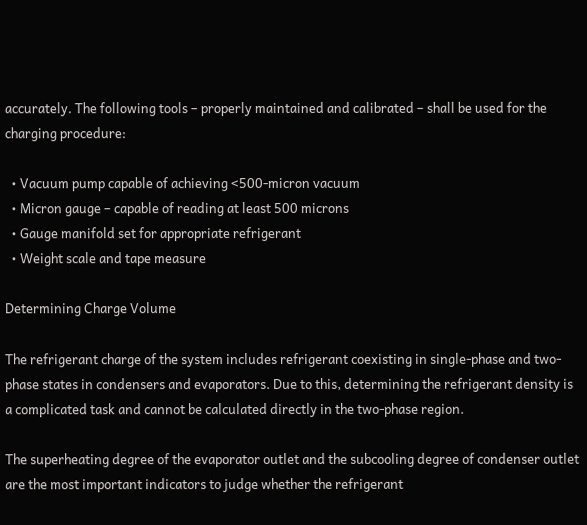accurately. The following tools – properly maintained and calibrated – shall be used for the charging procedure:

  • Vacuum pump capable of achieving <500-micron vacuum
  • Micron gauge – capable of reading at least 500 microns
  • Gauge manifold set for appropriate refrigerant
  • Weight scale and tape measure

Determining Charge Volume

The refrigerant charge of the system includes refrigerant coexisting in single-phase and two-phase states in condensers and evaporators. Due to this, determining the refrigerant density is a complicated task and cannot be calculated directly in the two-phase region.

The superheating degree of the evaporator outlet and the subcooling degree of condenser outlet are the most important indicators to judge whether the refrigerant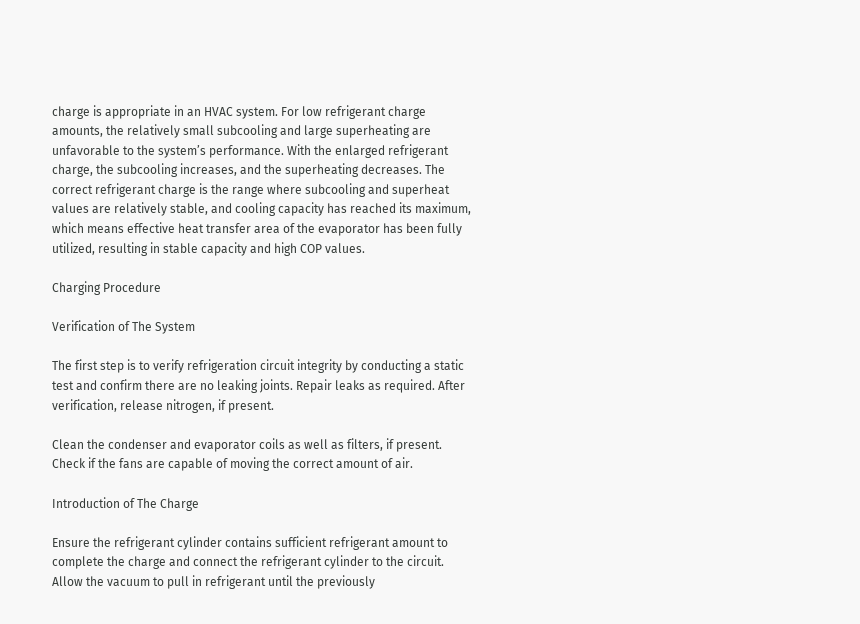charge is appropriate in an HVAC system. For low refrigerant charge amounts, the relatively small subcooling and large superheating are unfavorable to the system’s performance. With the enlarged refrigerant charge, the subcooling increases, and the superheating decreases. The correct refrigerant charge is the range where subcooling and superheat values are relatively stable, and cooling capacity has reached its maximum, which means effective heat transfer area of the evaporator has been fully utilized, resulting in stable capacity and high COP values.

Charging Procedure

Verification of The System

The first step is to verify refrigeration circuit integrity by conducting a static test and confirm there are no leaking joints. Repair leaks as required. After verification, release nitrogen, if present.

Clean the condenser and evaporator coils as well as filters, if present. Check if the fans are capable of moving the correct amount of air.

Introduction of The Charge

Ensure the refrigerant cylinder contains sufficient refrigerant amount to complete the charge and connect the refrigerant cylinder to the circuit. Allow the vacuum to pull in refrigerant until the previously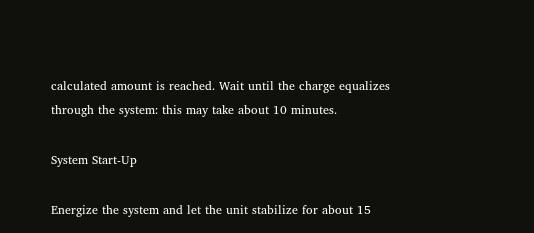calculated amount is reached. Wait until the charge equalizes through the system: this may take about 10 minutes.

System Start-Up

Energize the system and let the unit stabilize for about 15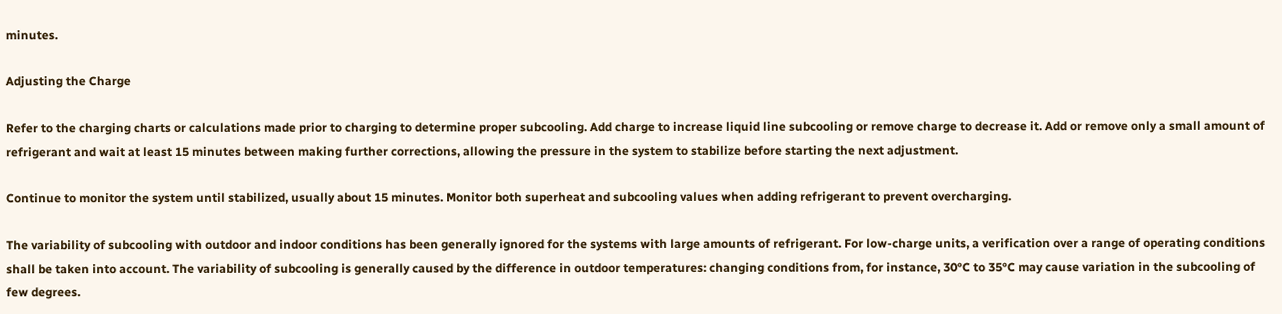minutes.

Adjusting the Charge

Refer to the charging charts or calculations made prior to charging to determine proper subcooling. Add charge to increase liquid line subcooling or remove charge to decrease it. Add or remove only a small amount of refrigerant and wait at least 15 minutes between making further corrections, allowing the pressure in the system to stabilize before starting the next adjustment.

Continue to monitor the system until stabilized, usually about 15 minutes. Monitor both superheat and subcooling values when adding refrigerant to prevent overcharging.

The variability of subcooling with outdoor and indoor conditions has been generally ignored for the systems with large amounts of refrigerant. For low-charge units, a verification over a range of operating conditions shall be taken into account. The variability of subcooling is generally caused by the difference in outdoor temperatures: changing conditions from, for instance, 30°C to 35°C may cause variation in the subcooling of few degrees.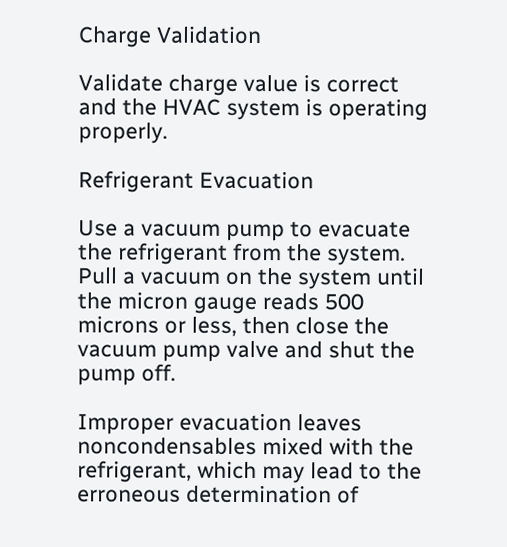Charge Validation

Validate charge value is correct and the HVAC system is operating properly.

Refrigerant Evacuation

Use a vacuum pump to evacuate the refrigerant from the system. Pull a vacuum on the system until the micron gauge reads 500 microns or less, then close the vacuum pump valve and shut the pump off.

Improper evacuation leaves noncondensables mixed with the refrigerant, which may lead to the erroneous determination of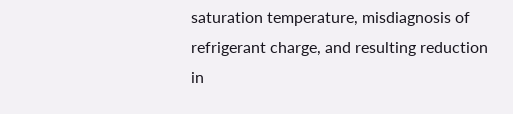saturation temperature, misdiagnosis of refrigerant charge, and resulting reduction in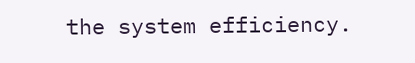the system efficiency.